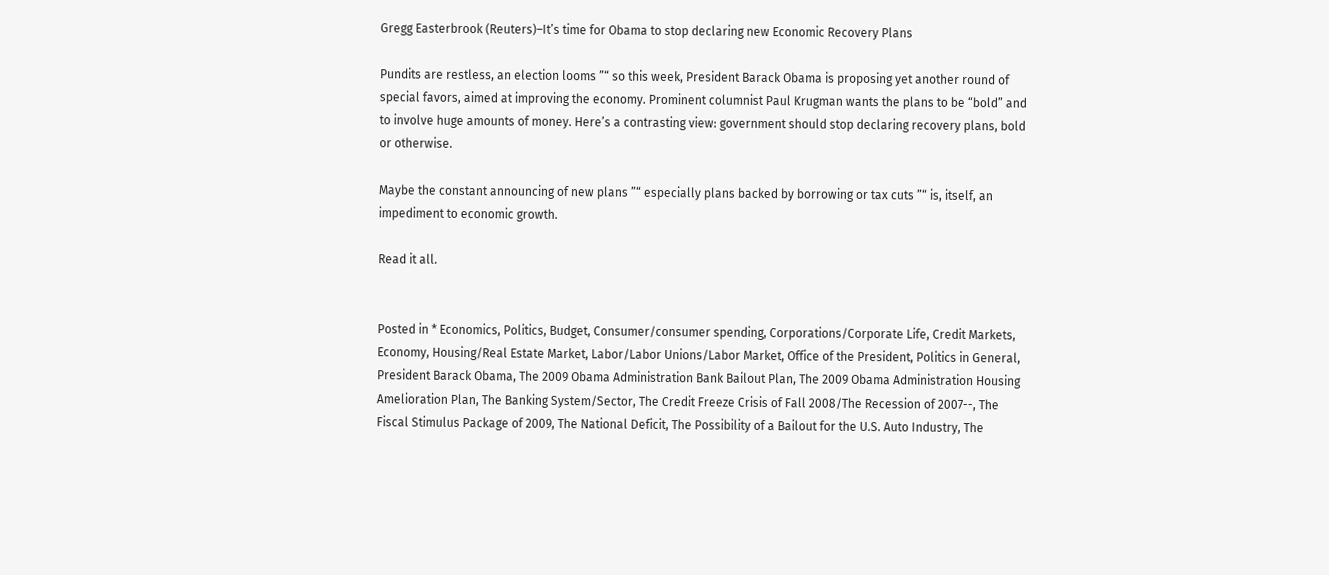Gregg Easterbrook (Reuters)–It’s time for Obama to stop declaring new Economic Recovery Plans

Pundits are restless, an election looms ”“ so this week, President Barack Obama is proposing yet another round of special favors, aimed at improving the economy. Prominent columnist Paul Krugman wants the plans to be “bold” and to involve huge amounts of money. Here’s a contrasting view: government should stop declaring recovery plans, bold or otherwise.

Maybe the constant announcing of new plans ”“ especially plans backed by borrowing or tax cuts ”“ is, itself, an impediment to economic growth.

Read it all.


Posted in * Economics, Politics, Budget, Consumer/consumer spending, Corporations/Corporate Life, Credit Markets, Economy, Housing/Real Estate Market, Labor/Labor Unions/Labor Market, Office of the President, Politics in General, President Barack Obama, The 2009 Obama Administration Bank Bailout Plan, The 2009 Obama Administration Housing Amelioration Plan, The Banking System/Sector, The Credit Freeze Crisis of Fall 2008/The Recession of 2007--, The Fiscal Stimulus Package of 2009, The National Deficit, The Possibility of a Bailout for the U.S. Auto Industry, The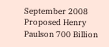September 2008 Proposed Henry Paulson 700 Billion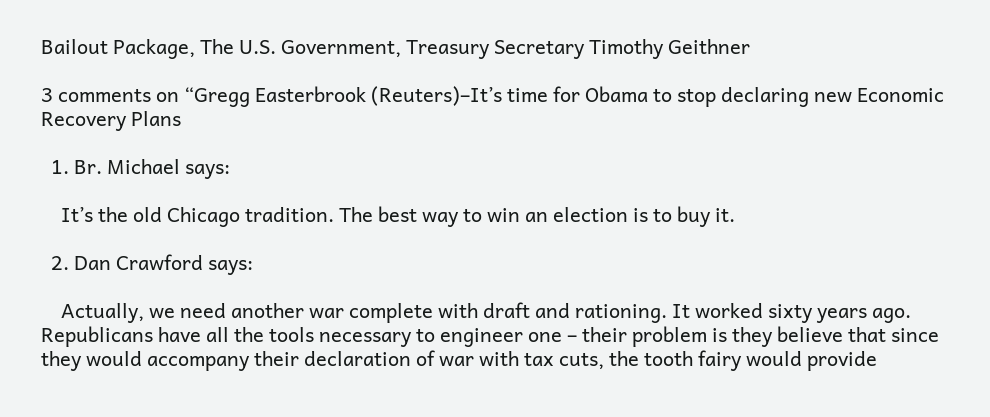Bailout Package, The U.S. Government, Treasury Secretary Timothy Geithner

3 comments on “Gregg Easterbrook (Reuters)–It’s time for Obama to stop declaring new Economic Recovery Plans

  1. Br. Michael says:

    It’s the old Chicago tradition. The best way to win an election is to buy it.

  2. Dan Crawford says:

    Actually, we need another war complete with draft and rationing. It worked sixty years ago. Republicans have all the tools necessary to engineer one – their problem is they believe that since they would accompany their declaration of war with tax cuts, the tooth fairy would provide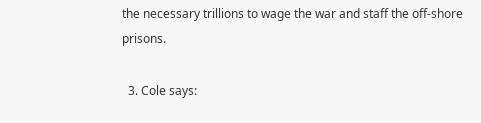the necessary trillions to wage the war and staff the off-shore prisons.

  3. Cole says: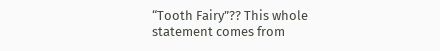“Tooth Fairy”?? This whole statement comes from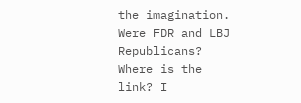the imagination. Were FDR and LBJ Republicans? Where is the link? I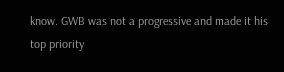know. GWB was not a progressive and made it his top priority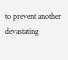to prevent another devastating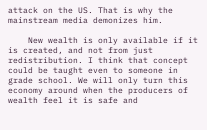attack on the US. That is why the mainstream media demonizes him.

    New wealth is only available if it is created, and not from just redistribution. I think that concept could be taught even to someone in grade school. We will only turn this economy around when the producers of wealth feel it is safe and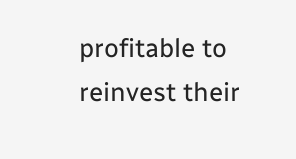profitable to reinvest their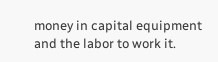money in capital equipment and the labor to work it.